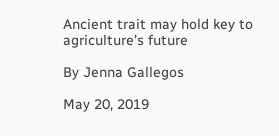Ancient trait may hold key to agriculture’s future

By Jenna Gallegos

May 20, 2019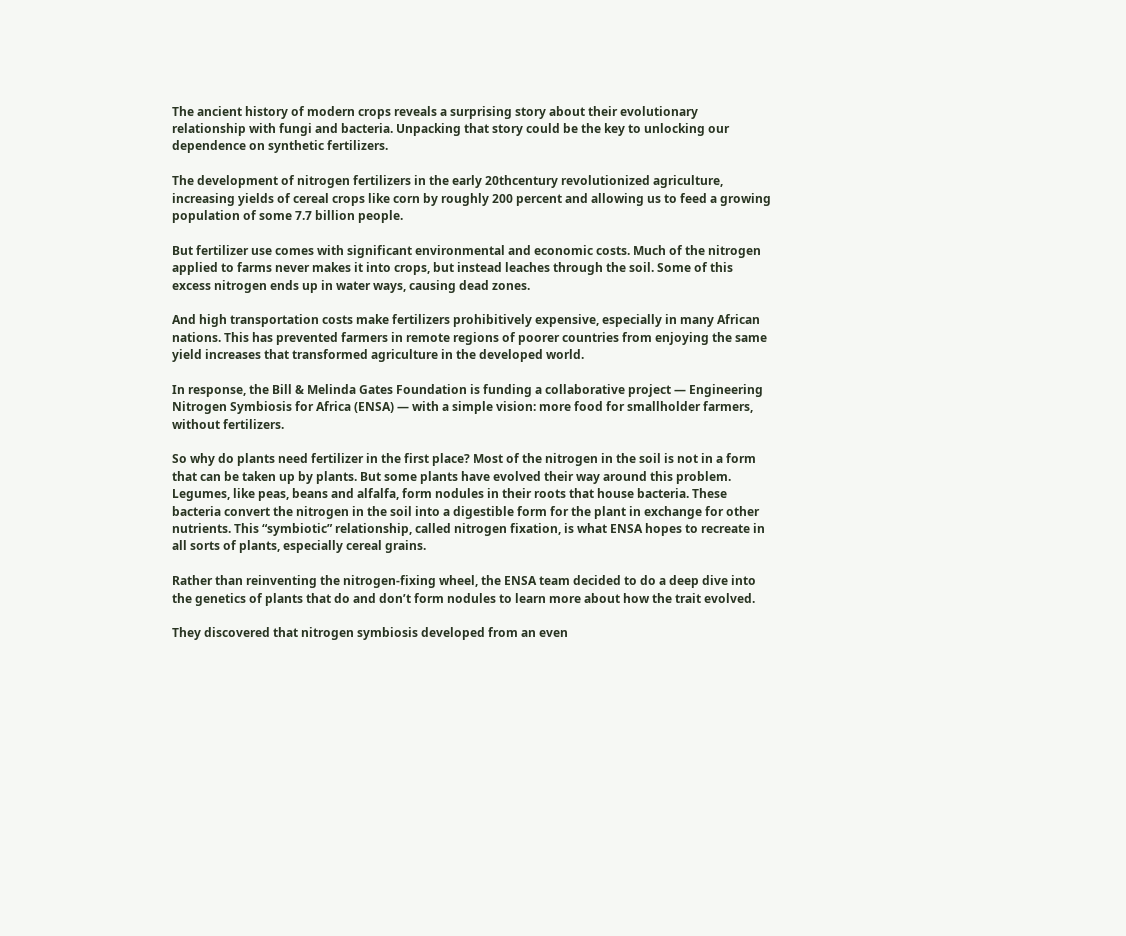The ancient history of modern crops reveals a surprising story about their evolutionary relationship with fungi and bacteria. Unpacking that story could be the key to unlocking our dependence on synthetic fertilizers.

The development of nitrogen fertilizers in the early 20thcentury revolutionized agriculture, increasing yields of cereal crops like corn by roughly 200 percent and allowing us to feed a growing population of some 7.7 billion people.

But fertilizer use comes with significant environmental and economic costs. Much of the nitrogen applied to farms never makes it into crops, but instead leaches through the soil. Some of this excess nitrogen ends up in water ways, causing dead zones.

And high transportation costs make fertilizers prohibitively expensive, especially in many African nations. This has prevented farmers in remote regions of poorer countries from enjoying the same yield increases that transformed agriculture in the developed world.

In response, the Bill & Melinda Gates Foundation is funding a collaborative project — Engineering Nitrogen Symbiosis for Africa (ENSA) — with a simple vision: more food for smallholder farmers, without fertilizers.

So why do plants need fertilizer in the first place? Most of the nitrogen in the soil is not in a form that can be taken up by plants. But some plants have evolved their way around this problem. Legumes, like peas, beans and alfalfa, form nodules in their roots that house bacteria. These bacteria convert the nitrogen in the soil into a digestible form for the plant in exchange for other nutrients. This “symbiotic” relationship, called nitrogen fixation, is what ENSA hopes to recreate in all sorts of plants, especially cereal grains.

Rather than reinventing the nitrogen-fixing wheel, the ENSA team decided to do a deep dive into the genetics of plants that do and don’t form nodules to learn more about how the trait evolved.

They discovered that nitrogen symbiosis developed from an even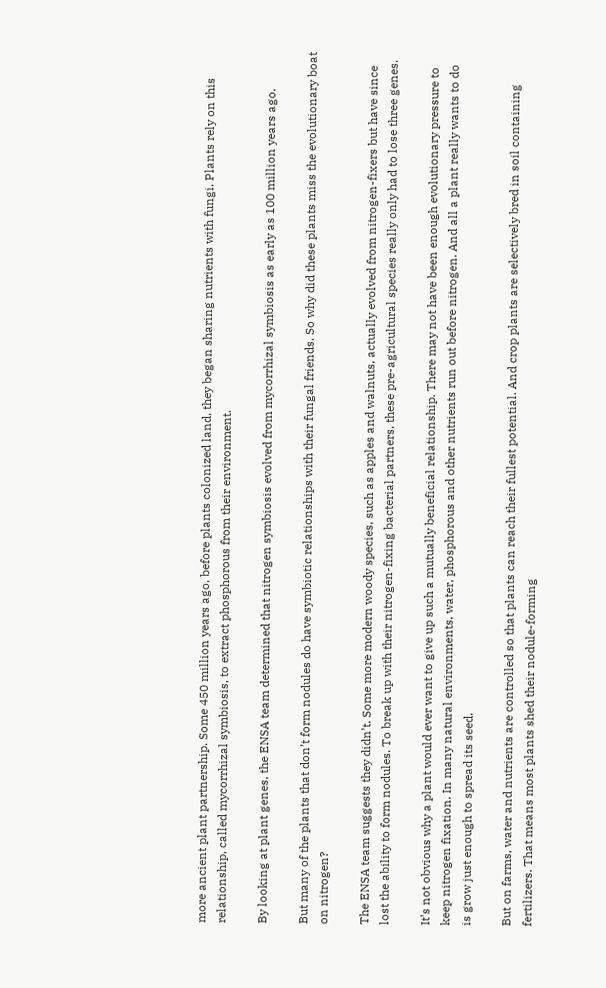more ancient plant partnership. Some 450 million years ago, before plants colonized land, they began sharing nutrients with fungi. Plants rely on this relationship, called mycorrhizal symbiosis, to extract phosphorous from their environment.

By looking at plant genes, the ENSA team determined that nitrogen symbiosis evolved from mycorrhizal symbiosis as early as 100 million years ago.

But many of the plants that don’t form nodules do have symbiotic relationships with their fungal friends. So why did these plants miss the evolutionary boat on nitrogen?

The ENSA team suggests they didn’t. Some more modern woody species, such as apples and walnuts, actually evolved from nitrogen-fixers but have since lost the ability to form nodules. To break up with their nitrogen-fixing bacterial partners, these pre-agricultural species really only had to lose three genes.

It’s not obvious why a plant would ever want to give up such a mutually beneficial relationship. There may not have been enough evolutionary pressure to keep nitrogen fixation. In many natural environments, water, phosphorous and other nutrients run out before nitrogen. And all a plant really wants to do is grow just enough to spread its seed.

But on farms, water and nutrients are controlled so that plants can reach their fullest potential. And crop plants are selectively bred in soil containing fertilizers. That means most plants shed their nodule-forming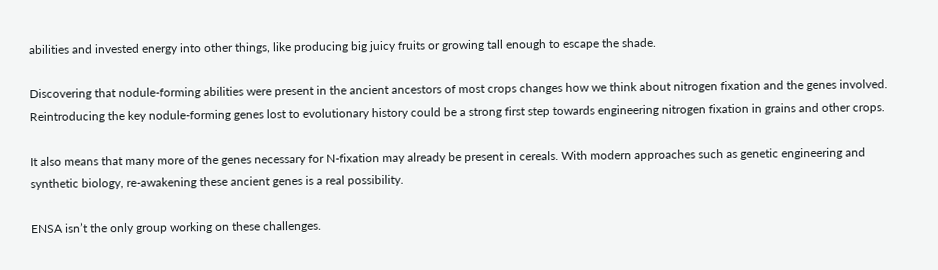abilities and invested energy into other things, like producing big juicy fruits or growing tall enough to escape the shade.

Discovering that nodule-forming abilities were present in the ancient ancestors of most crops changes how we think about nitrogen fixation and the genes involved. Reintroducing the key nodule-forming genes lost to evolutionary history could be a strong first step towards engineering nitrogen fixation in grains and other crops.

It also means that many more of the genes necessary for N-fixation may already be present in cereals. With modern approaches such as genetic engineering and synthetic biology, re-awakening these ancient genes is a real possibility.

ENSA isn’t the only group working on these challenges.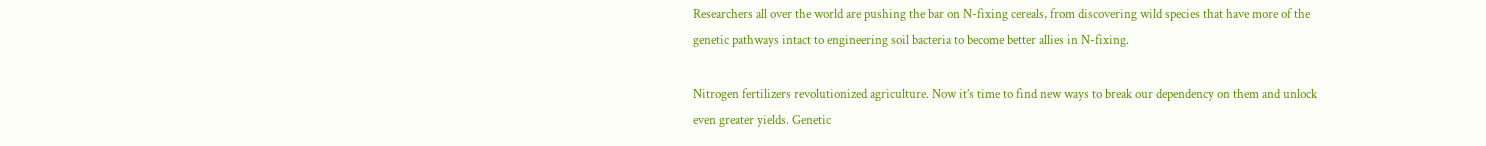Researchers all over the world are pushing the bar on N-fixing cereals, from discovering wild species that have more of the genetic pathways intact to engineering soil bacteria to become better allies in N-fixing.

Nitrogen fertilizers revolutionized agriculture. Now it’s time to find new ways to break our dependency on them and unlock even greater yields. Genetic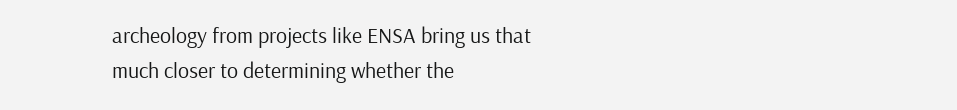archeology from projects like ENSA bring us that much closer to determining whether the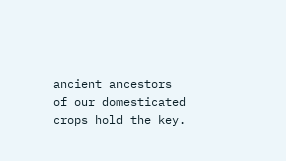ancient ancestors of our domesticated crops hold the key.